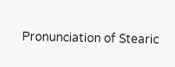Pronunciation of Stearic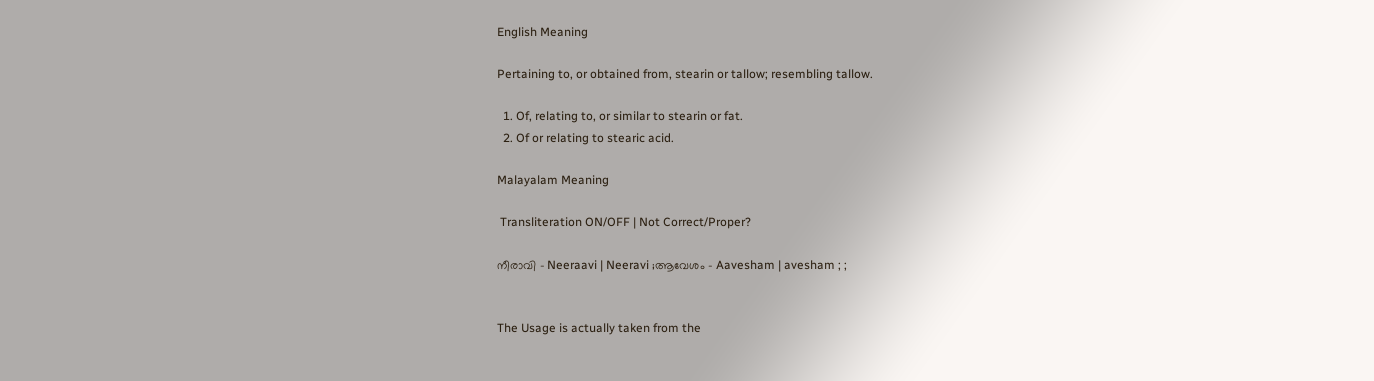English Meaning

Pertaining to, or obtained from, stearin or tallow; resembling tallow.

  1. Of, relating to, or similar to stearin or fat.
  2. Of or relating to stearic acid.

Malayalam Meaning

 Transliteration ON/OFF | Not Correct/Proper?

നീരാവി - Neeraavi | Neeravi ;ആവേശം - Aavesham | avesham ; ;


The Usage is actually taken from the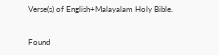Verse(s) of English+Malayalam Holy Bible.


Found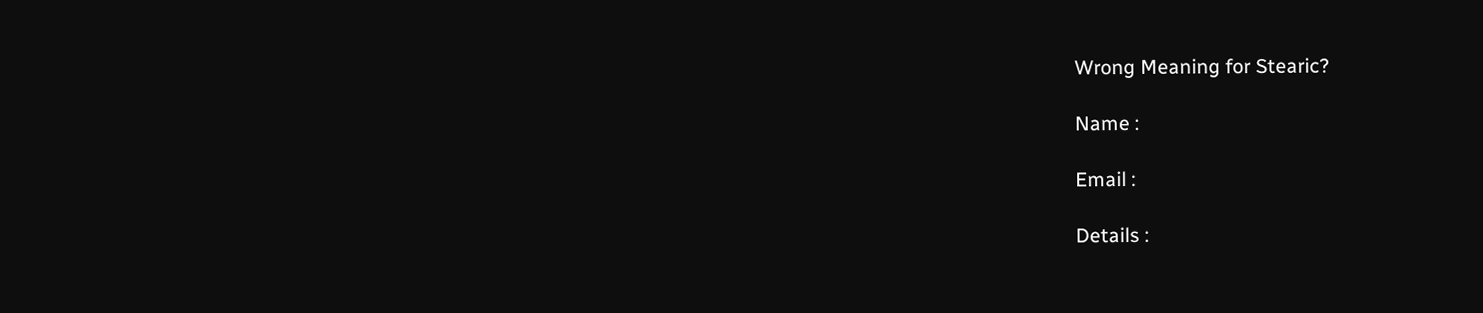Wrong Meaning for Stearic?

Name :

Email :

Details :